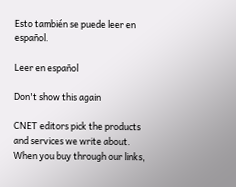Esto también se puede leer en español.

Leer en español

Don't show this again

CNET editors pick the products and services we write about. When you buy through our links,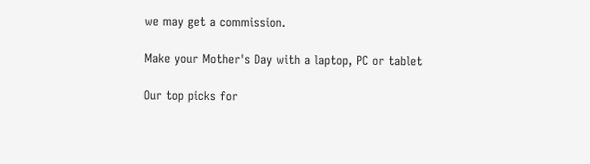we may get a commission.

Make your Mother's Day with a laptop, PC or tablet

Our top picks for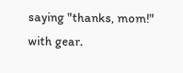saying "thanks, mom!" with gear.